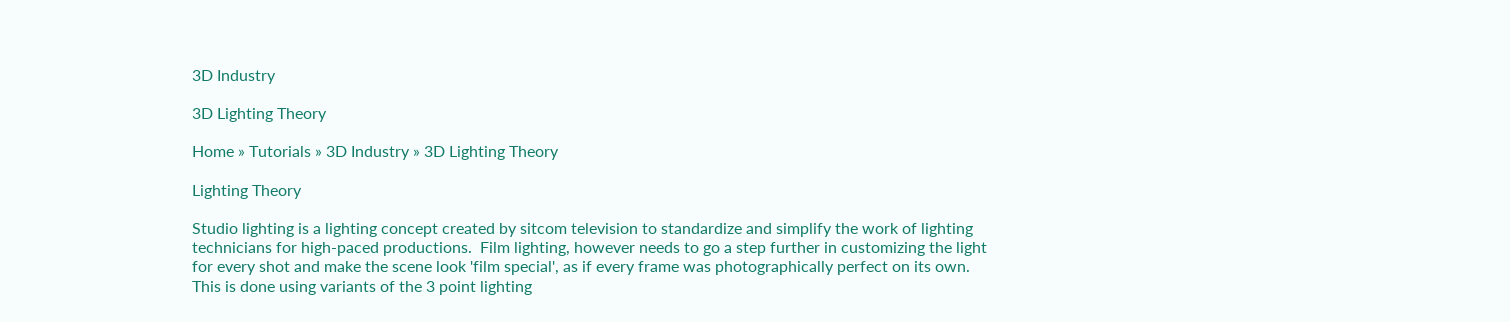3D Industry

3D Lighting Theory

Home » Tutorials » 3D Industry » 3D Lighting Theory

Lighting Theory

Studio lighting is a lighting concept created by sitcom television to standardize and simplify the work of lighting technicians for high-paced productions.  Film lighting, however needs to go a step further in customizing the light for every shot and make the scene look 'film special', as if every frame was photographically perfect on its own.  This is done using variants of the 3 point lighting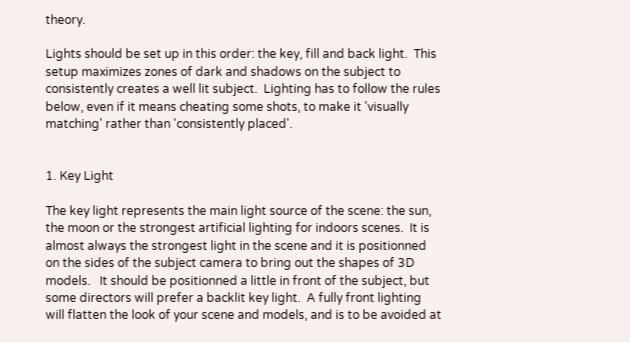theory.

Lights should be set up in this order: the key, fill and back light.  This setup maximizes zones of dark and shadows on the subject to consistently creates a well lit subject.  Lighting has to follow the rules below, even if it means cheating some shots, to make it 'visually matching' rather than 'consistently placed'.


1. Key Light

The key light represents the main light source of the scene: the sun, the moon or the strongest artificial lighting for indoors scenes.  It is almost always the strongest light in the scene and it is positionned on the sides of the subject camera to bring out the shapes of 3D models.   It should be positionned a little in front of the subject, but some directors will prefer a backlit key light.  A fully front lighting will flatten the look of your scene and models, and is to be avoided at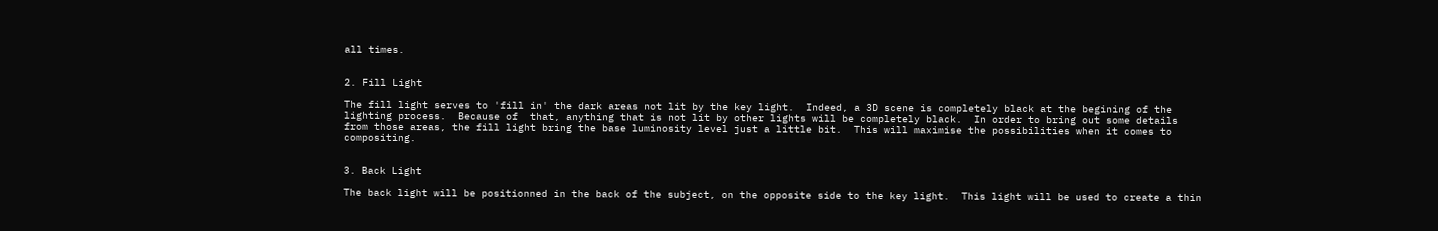all times.


2. Fill Light

The fill light serves to 'fill in' the dark areas not lit by the key light.  Indeed, a 3D scene is completely black at the begining of the lighting process.  Because of  that, anything that is not lit by other lights will be completely black.  In order to bring out some details from those areas, the fill light bring the base luminosity level just a little bit.  This will maximise the possibilities when it comes to compositing.


3. Back Light

The back light will be positionned in the back of the subject, on the opposite side to the key light.  This light will be used to create a thin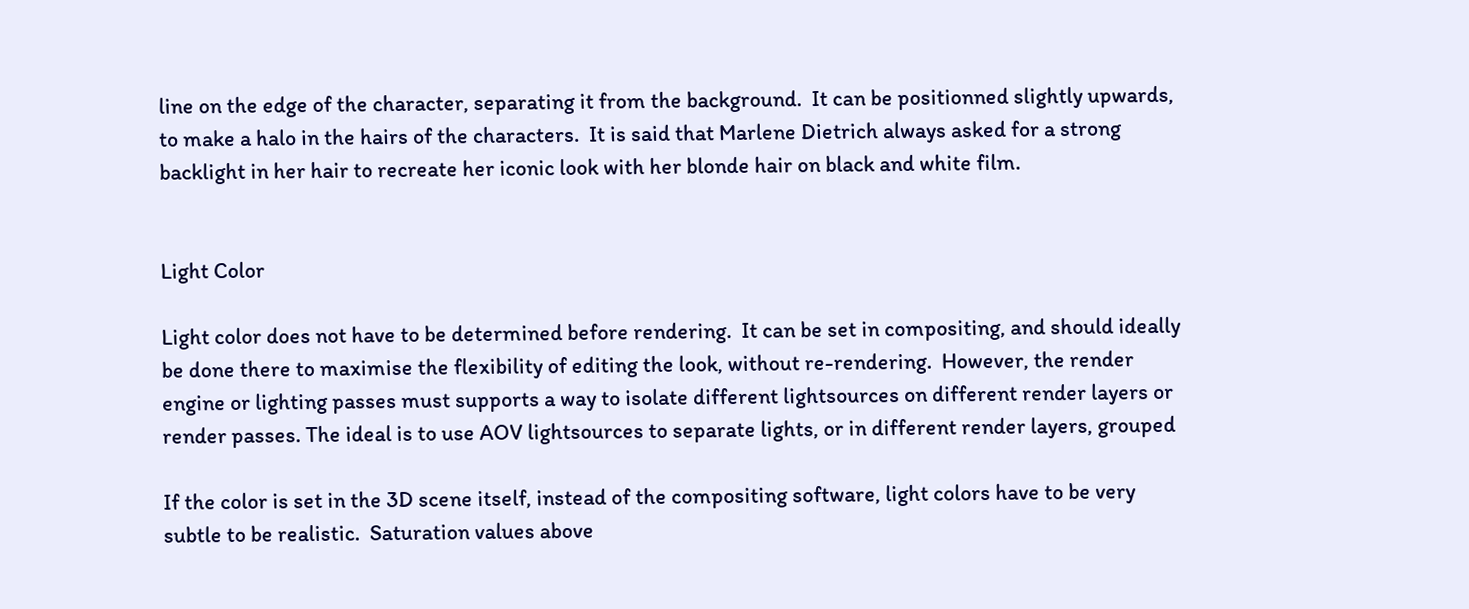line on the edge of the character, separating it from the background.  It can be positionned slightly upwards, to make a halo in the hairs of the characters.  It is said that Marlene Dietrich always asked for a strong backlight in her hair to recreate her iconic look with her blonde hair on black and white film.


Light Color

Light color does not have to be determined before rendering.  It can be set in compositing, and should ideally be done there to maximise the flexibility of editing the look, without re-rendering.  However, the render engine or lighting passes must supports a way to isolate different lightsources on different render layers or render passes. The ideal is to use AOV lightsources to separate lights, or in different render layers, grouped

If the color is set in the 3D scene itself, instead of the compositing software, light colors have to be very subtle to be realistic.  Saturation values above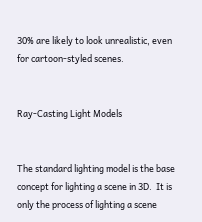30% are likely to look unrealistic, even for cartoon-styled scenes.


Ray-Casting Light Models


The standard lighting model is the base concept for lighting a scene in 3D.  It is only the process of lighting a scene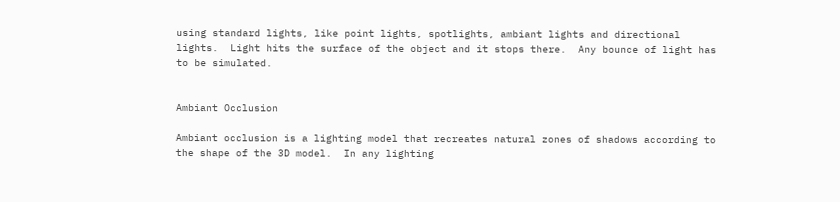using standard lights, like point lights, spotlights, ambiant lights and directional lights.  Light hits the surface of the object and it stops there.  Any bounce of light has to be simulated.


Ambiant Occlusion

Ambiant occlusion is a lighting model that recreates natural zones of shadows according to the shape of the 3D model.  In any lighting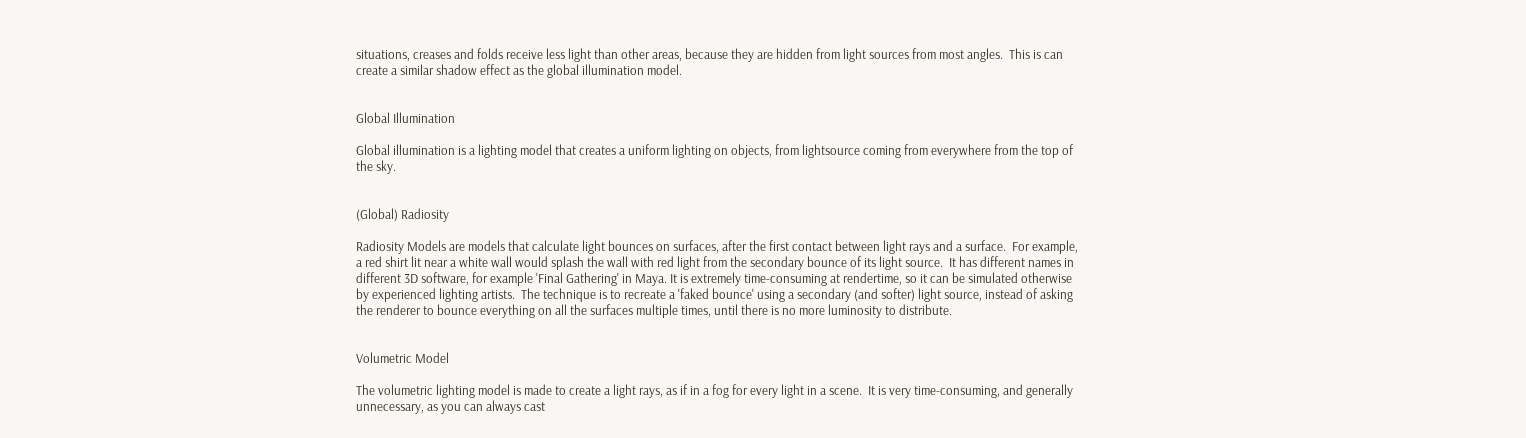situations, creases and folds receive less light than other areas, because they are hidden from light sources from most angles.  This is can create a similar shadow effect as the global illumination model.


Global Illumination

Global illumination is a lighting model that creates a uniform lighting on objects, from lightsource coming from everywhere from the top of the sky.


(Global) Radiosity

Radiosity Models are models that calculate light bounces on surfaces, after the first contact between light rays and a surface.  For example, a red shirt lit near a white wall would splash the wall with red light from the secondary bounce of its light source.  It has different names in different 3D software, for example 'Final Gathering' in Maya. It is extremely time-consuming at rendertime, so it can be simulated otherwise by experienced lighting artists.  The technique is to recreate a 'faked bounce' using a secondary (and softer) light source, instead of asking the renderer to bounce everything on all the surfaces multiple times, until there is no more luminosity to distribute.


Volumetric Model

The volumetric lighting model is made to create a light rays, as if in a fog for every light in a scene.  It is very time-consuming, and generally unnecessary, as you can always cast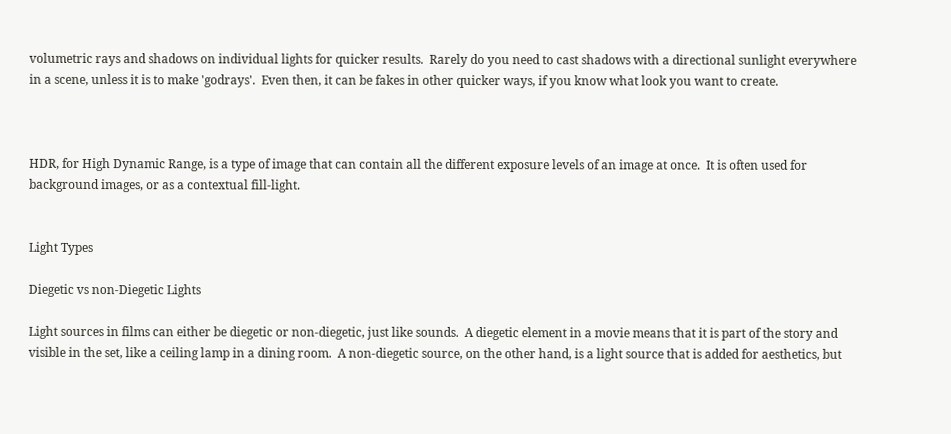volumetric rays and shadows on individual lights for quicker results.  Rarely do you need to cast shadows with a directional sunlight everywhere in a scene, unless it is to make 'godrays'.  Even then, it can be fakes in other quicker ways, if you know what look you want to create.



HDR, for High Dynamic Range, is a type of image that can contain all the different exposure levels of an image at once.  It is often used for background images, or as a contextual fill-light.


Light Types

Diegetic vs non-Diegetic Lights

Light sources in films can either be diegetic or non-diegetic, just like sounds.  A diegetic element in a movie means that it is part of the story and visible in the set, like a ceiling lamp in a dining room.  A non-diegetic source, on the other hand, is a light source that is added for aesthetics, but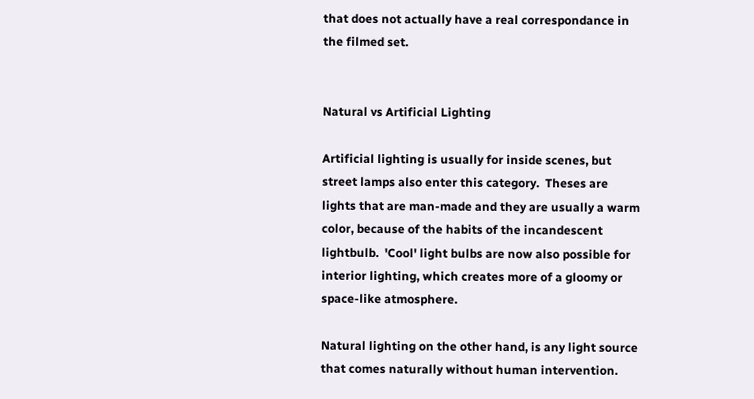that does not actually have a real correspondance in the filmed set.


Natural vs Artificial Lighting

Artificial lighting is usually for inside scenes, but street lamps also enter this category.  Theses are lights that are man-made and they are usually a warm color, because of the habits of the incandescent lightbulb.  'Cool' light bulbs are now also possible for interior lighting, which creates more of a gloomy or space-like atmosphere.

Natural lighting on the other hand, is any light source that comes naturally without human intervention.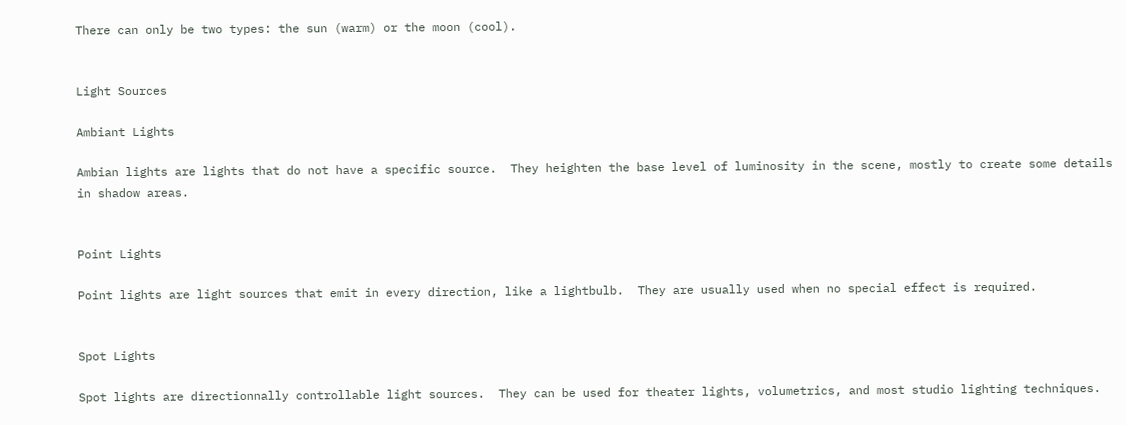There can only be two types: the sun (warm) or the moon (cool).


Light Sources

Ambiant Lights

Ambian lights are lights that do not have a specific source.  They heighten the base level of luminosity in the scene, mostly to create some details in shadow areas.


Point Lights

Point lights are light sources that emit in every direction, like a lightbulb.  They are usually used when no special effect is required.


Spot Lights

Spot lights are directionnally controllable light sources.  They can be used for theater lights, volumetrics, and most studio lighting techniques.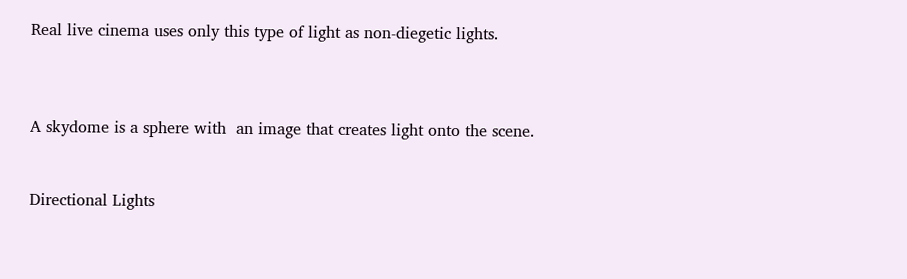Real live cinema uses only this type of light as non-diegetic lights.



A skydome is a sphere with  an image that creates light onto the scene.


Directional Lights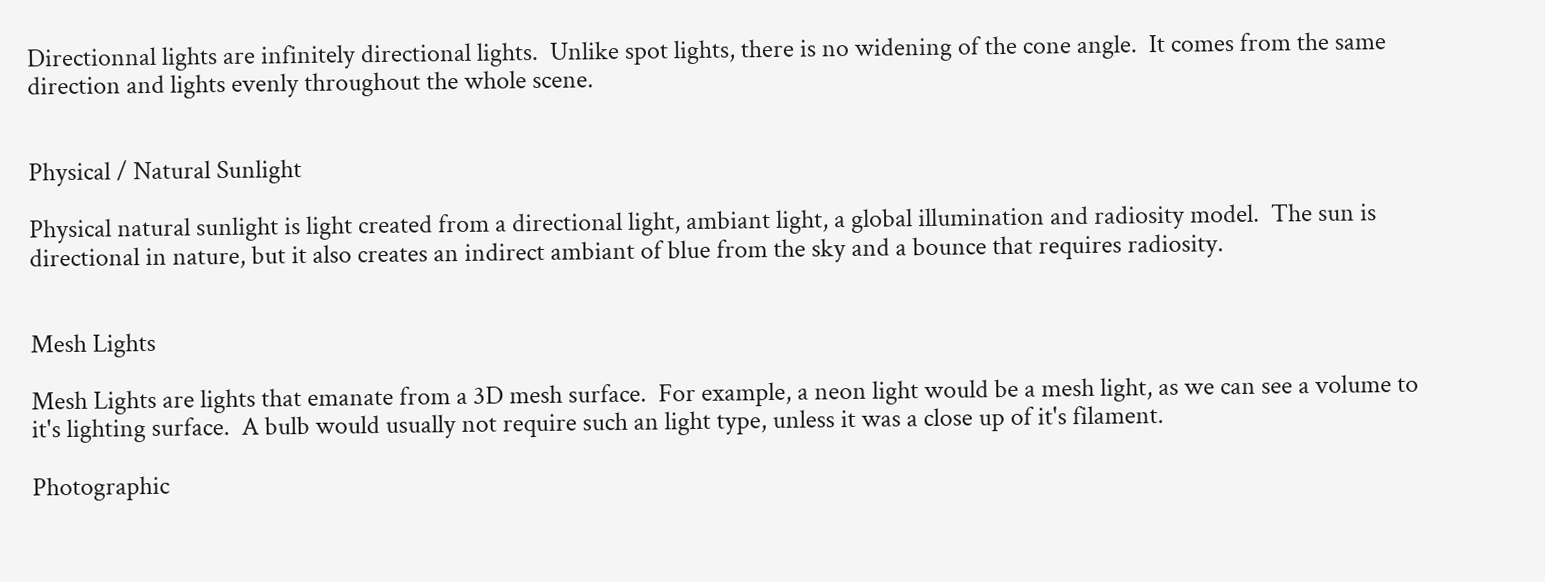Directionnal lights are infinitely directional lights.  Unlike spot lights, there is no widening of the cone angle.  It comes from the same direction and lights evenly throughout the whole scene.


Physical / Natural Sunlight

Physical natural sunlight is light created from a directional light, ambiant light, a global illumination and radiosity model.  The sun is directional in nature, but it also creates an indirect ambiant of blue from the sky and a bounce that requires radiosity.


Mesh Lights

Mesh Lights are lights that emanate from a 3D mesh surface.  For example, a neon light would be a mesh light, as we can see a volume to it's lighting surface.  A bulb would usually not require such an light type, unless it was a close up of it's filament.

Photographic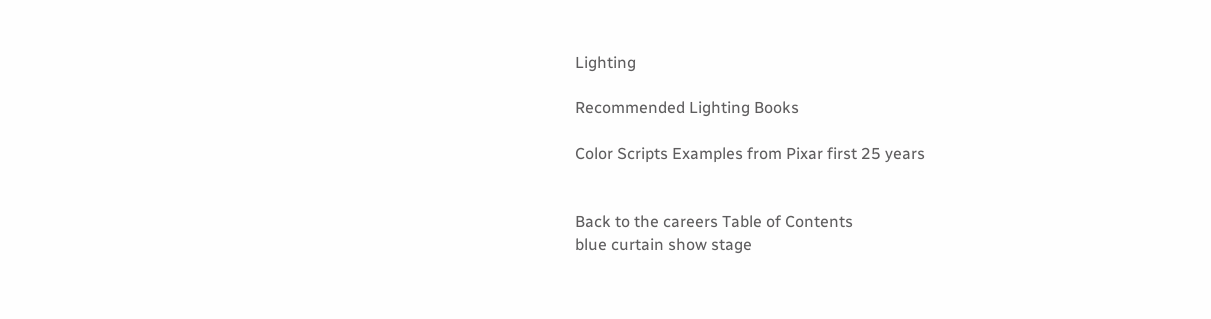Lighting

Recommended Lighting Books

Color Scripts Examples from Pixar first 25 years


Back to the careers Table of Contents
blue curtain show stage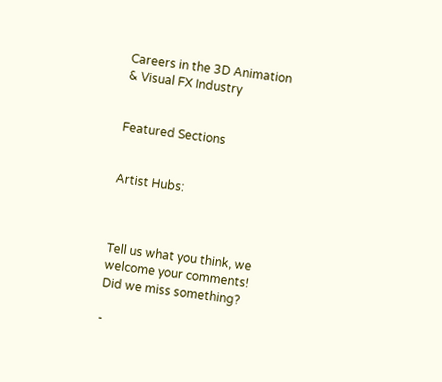Careers in the 3D Animation & Visual FX Industry


Featured Sections


Artist Hubs:



Tell us what you think, we welcome your comments!  Did we miss something?

-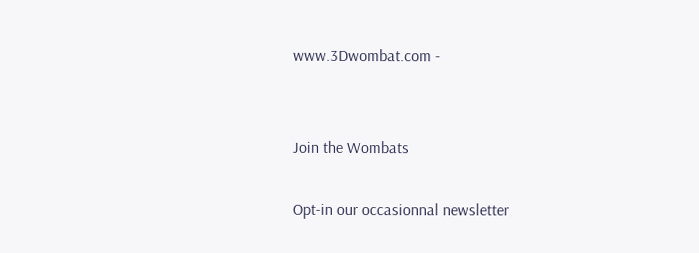www.3Dwombat.com -


Join the Wombats

Opt-in our occasionnal newsletter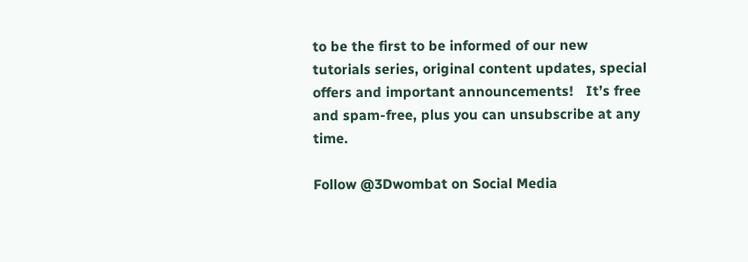to be the first to be informed of our new tutorials series, original content updates, special offers and important announcements!   It’s free and spam-free, plus you can unsubscribe at any time.

Follow @3Dwombat on Social Media